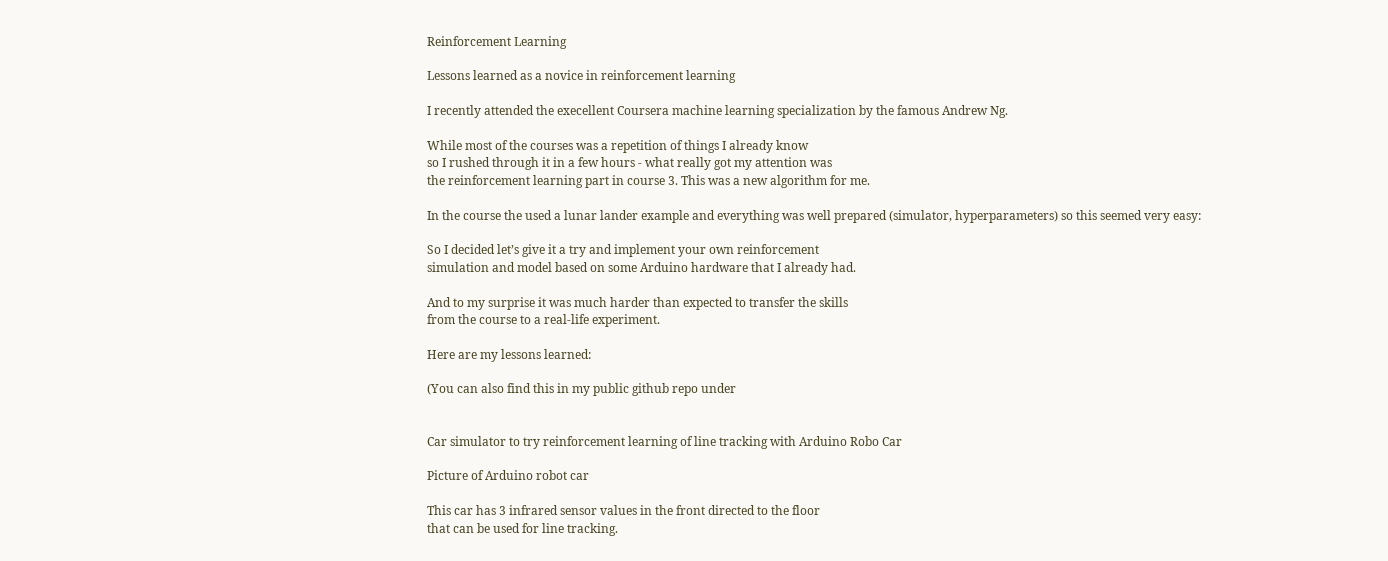Reinforcement Learning

Lessons learned as a novice in reinforcement learning

I recently attended the execellent Coursera machine learning specialization by the famous Andrew Ng.

While most of the courses was a repetition of things I already know
so I rushed through it in a few hours - what really got my attention was
the reinforcement learning part in course 3. This was a new algorithm for me.

In the course the used a lunar lander example and everything was well prepared (simulator, hyperparameters) so this seemed very easy:

So I decided let’s give it a try and implement your own reinforcement
simulation and model based on some Arduino hardware that I already had.

And to my surprise it was much harder than expected to transfer the skills
from the course to a real-life experiment.

Here are my lessons learned:

(You can also find this in my public github repo under


Car simulator to try reinforcement learning of line tracking with Arduino Robo Car

Picture of Arduino robot car

This car has 3 infrared sensor values in the front directed to the floor
that can be used for line tracking.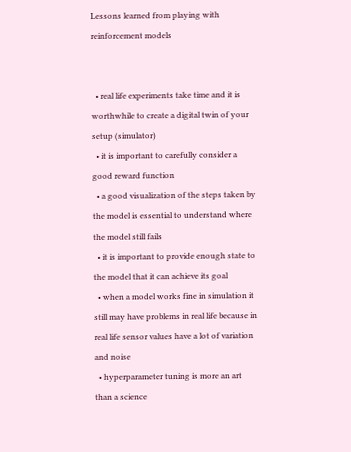Lessons learned from playing with reinforcement models


  • real life experiments take time and it is worthwhile to create a digital twin of your setup (simulator)
  • it is important to carefully consider a good reward function
  • a good visualization of the steps taken by the model is essential to understand where the model still fails
  • it is important to provide enough state to the model that it can achieve its goal
  • when a model works fine in simulation it still may have problems in real life because in real life sensor values have a lot of variation and noise
  • hyperparameter tuning is more an art than a science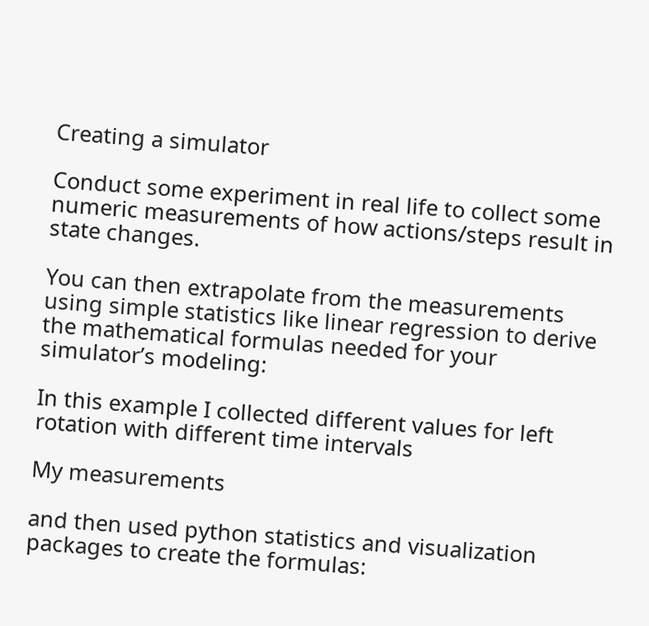Creating a simulator

Conduct some experiment in real life to collect some numeric measurements of how actions/steps result in state changes.

You can then extrapolate from the measurements using simple statistics like linear regression to derive
the mathematical formulas needed for your simulator’s modeling:

In this example I collected different values for left rotation with different time intervals

My measurements

and then used python statistics and visualization packages to create the formulas: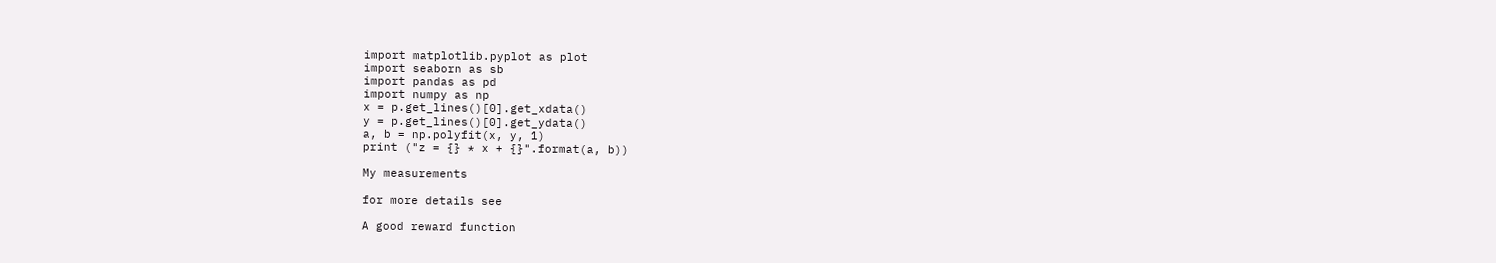import matplotlib.pyplot as plot
import seaborn as sb
import pandas as pd
import numpy as np
x = p.get_lines()[0].get_xdata()
y = p.get_lines()[0].get_ydata()
a, b = np.polyfit(x, y, 1)
print ("z = {} * x + {}".format(a, b))

My measurements

for more details see

A good reward function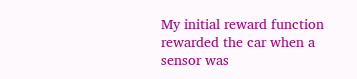My initial reward function rewarded the car when a sensor was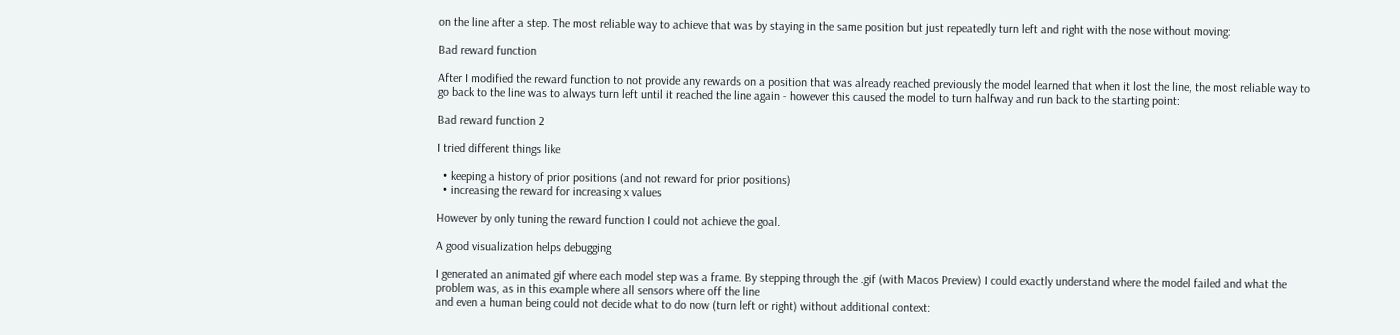on the line after a step. The most reliable way to achieve that was by staying in the same position but just repeatedly turn left and right with the nose without moving:

Bad reward function

After I modified the reward function to not provide any rewards on a position that was already reached previously the model learned that when it lost the line, the most reliable way to go back to the line was to always turn left until it reached the line again - however this caused the model to turn halfway and run back to the starting point:

Bad reward function 2

I tried different things like

  • keeping a history of prior positions (and not reward for prior positions)
  • increasing the reward for increasing x values

However by only tuning the reward function I could not achieve the goal.

A good visualization helps debugging

I generated an animated gif where each model step was a frame. By stepping through the .gif (with Macos Preview) I could exactly understand where the model failed and what the problem was, as in this example where all sensors where off the line
and even a human being could not decide what to do now (turn left or right) without additional context: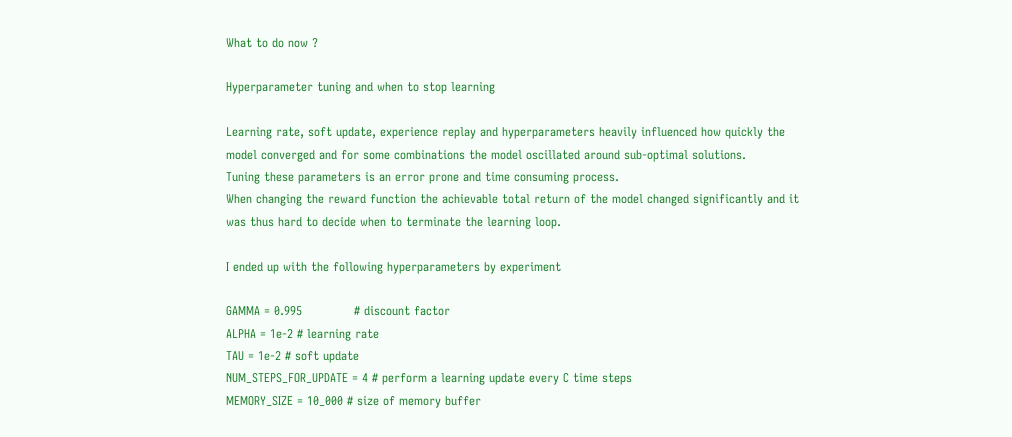What to do now ?

Hyperparameter tuning and when to stop learning

Learning rate, soft update, experience replay and hyperparameters heavily influenced how quickly the
model converged and for some combinations the model oscillated around sub-optimal solutions.
Tuning these parameters is an error prone and time consuming process.
When changing the reward function the achievable total return of the model changed significantly and it
was thus hard to decide when to terminate the learning loop.

I ended up with the following hyperparameters by experiment

GAMMA = 0.995             # discount factor
ALPHA = 1e-2 # learning rate
TAU = 1e-2 # soft update
NUM_STEPS_FOR_UPDATE = 4 # perform a learning update every C time steps
MEMORY_SIZE = 10_000 # size of memory buffer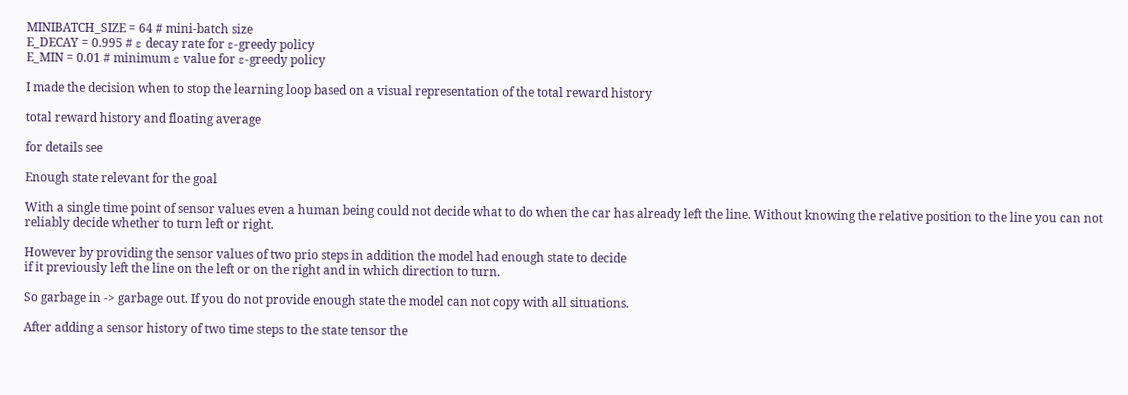MINIBATCH_SIZE = 64 # mini-batch size
E_DECAY = 0.995 # ε decay rate for ε-greedy policy
E_MIN = 0.01 # minimum ε value for ε-greedy policy

I made the decision when to stop the learning loop based on a visual representation of the total reward history

total reward history and floating average

for details see

Enough state relevant for the goal

With a single time point of sensor values even a human being could not decide what to do when the car has already left the line. Without knowing the relative position to the line you can not reliably decide whether to turn left or right.

However by providing the sensor values of two prio steps in addition the model had enough state to decide
if it previously left the line on the left or on the right and in which direction to turn.

So garbage in -> garbage out. If you do not provide enough state the model can not copy with all situations.

After adding a sensor history of two time steps to the state tensor the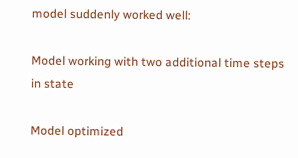model suddenly worked well:

Model working with two additional time steps in state

Model optimized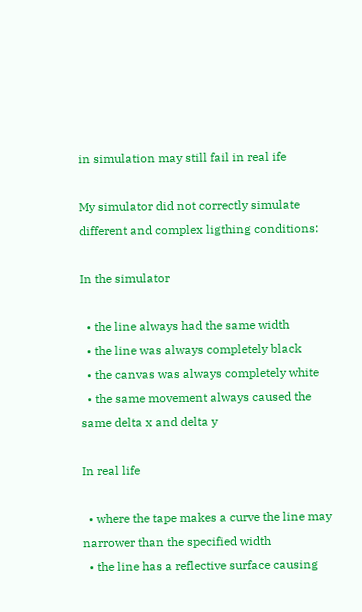in simulation may still fail in real ife

My simulator did not correctly simulate different and complex ligthing conditions:

In the simulator

  • the line always had the same width
  • the line was always completely black
  • the canvas was always completely white
  • the same movement always caused the same delta x and delta y

In real life

  • where the tape makes a curve the line may narrower than the specified width
  • the line has a reflective surface causing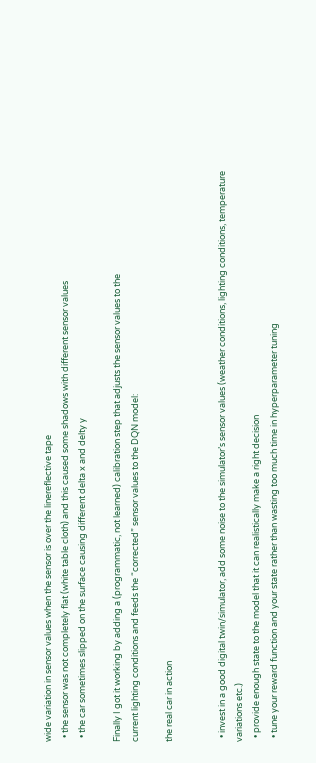wide variation in sensor values when the sensor is over the linereflective tape
  • the sensor was not completely flat (white table cloth) and this caused some shadows with different sensor values
  • the car sometimes slipped on the surface causing different delta x and delty y

Finally I got it working by adding a (programmatic, not learned) calibration step that adjusts the sensor values to the
current lighting conditions and feeds the “corrected” sensor values to the DQN model:

the real car in action


  • invest in a good digital twin/simulator, add some noise to the simulator’s sensor values (weather conditions, lighting conditions, temperature variations etc.)
  • provide enough state to the model that it can realistically make a right decision
  • tune your reward function and your state rather than wasting too much time in hyperparameter tuning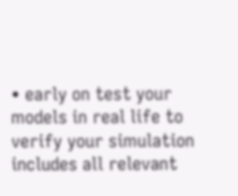• early on test your models in real life to verify your simulation includes all relevant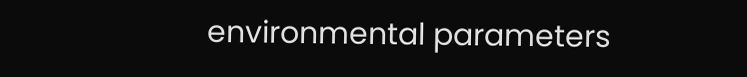environmental parameters